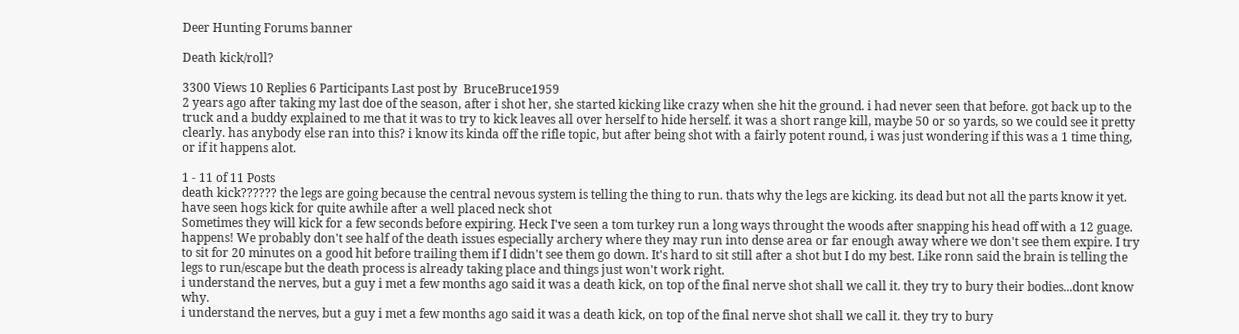Deer Hunting Forums banner

Death kick/roll?

3300 Views 10 Replies 6 Participants Last post by  BruceBruce1959
2 years ago after taking my last doe of the season, after i shot her, she started kicking like crazy when she hit the ground. i had never seen that before. got back up to the truck and a buddy explained to me that it was to try to kick leaves all over herself to hide herself. it was a short range kill, maybe 50 or so yards, so we could see it pretty clearly. has anybody else ran into this? i know its kinda off the rifle topic, but after being shot with a fairly potent round, i was just wondering if this was a 1 time thing, or if it happens alot.

1 - 11 of 11 Posts
death kick?????? the legs are going because the central nevous system is telling the thing to run. thats why the legs are kicking. its dead but not all the parts know it yet.
have seen hogs kick for quite awhile after a well placed neck shot
Sometimes they will kick for a few seconds before expiring. Heck I've seen a tom turkey run a long ways throught the woods after snapping his head off with a 12 guage.
happens! We probably don't see half of the death issues especially archery where they may run into dense area or far enough away where we don't see them expire. I try to sit for 20 minutes on a good hit before trailing them if I didn't see them go down. It's hard to sit still after a shot but I do my best. Like ronn said the brain is telling the legs to run/escape but the death process is already taking place and things just won't work right.
i understand the nerves, but a guy i met a few months ago said it was a death kick, on top of the final nerve shot shall we call it. they try to bury their bodies...dont know why.
i understand the nerves, but a guy i met a few months ago said it was a death kick, on top of the final nerve shot shall we call it. they try to bury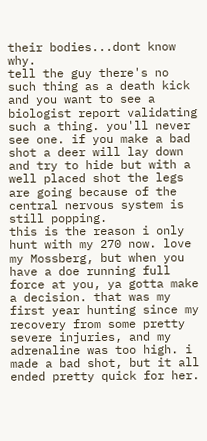their bodies...dont know why.
tell the guy there's no such thing as a death kick and you want to see a biologist report validating such a thing. you'll never see one. if you make a bad shot a deer will lay down and try to hide but with a well placed shot the legs are going because of the central nervous system is still popping.
this is the reason i only hunt with my 270 now. love my Mossberg, but when you have a doe running full force at you, ya gotta make a decision. that was my first year hunting since my recovery from some pretty severe injuries, and my adrenaline was too high. i made a bad shot, but it all ended pretty quick for her.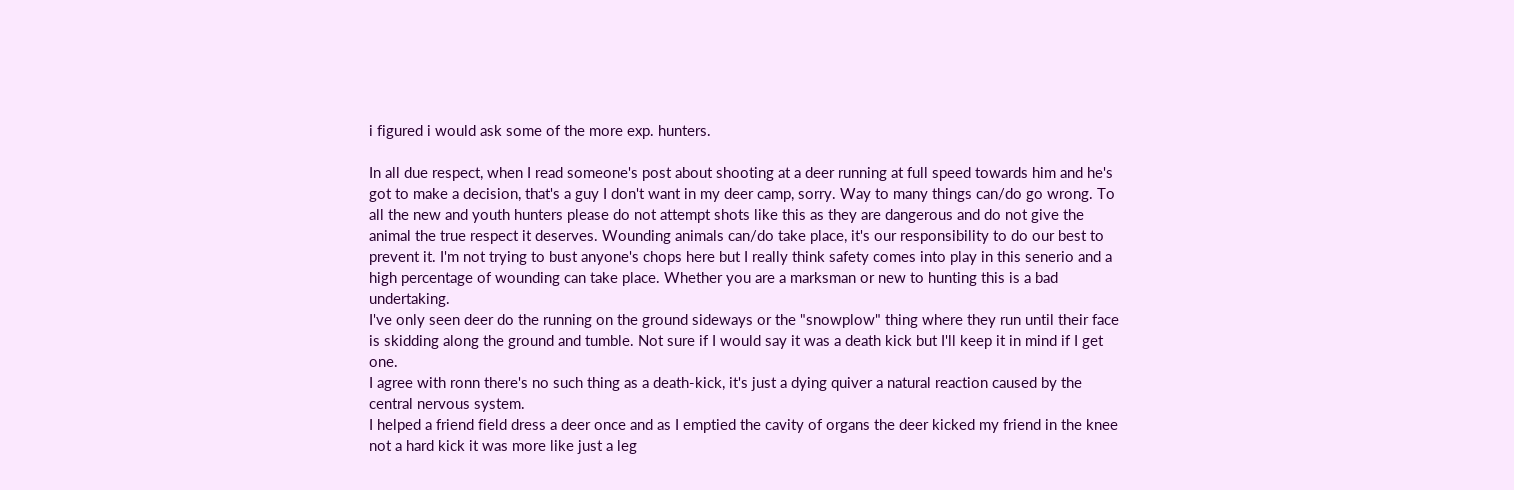i figured i would ask some of the more exp. hunters.

In all due respect, when I read someone's post about shooting at a deer running at full speed towards him and he's got to make a decision, that's a guy I don't want in my deer camp, sorry. Way to many things can/do go wrong. To all the new and youth hunters please do not attempt shots like this as they are dangerous and do not give the animal the true respect it deserves. Wounding animals can/do take place, it's our responsibility to do our best to prevent it. I'm not trying to bust anyone's chops here but I really think safety comes into play in this senerio and a high percentage of wounding can take place. Whether you are a marksman or new to hunting this is a bad undertaking.
I've only seen deer do the running on the ground sideways or the "snowplow" thing where they run until their face is skidding along the ground and tumble. Not sure if I would say it was a death kick but I'll keep it in mind if I get one.
I agree with ronn there's no such thing as a death-kick, it's just a dying quiver a natural reaction caused by the central nervous system.
I helped a friend field dress a deer once and as I emptied the cavity of organs the deer kicked my friend in the knee
not a hard kick it was more like just a leg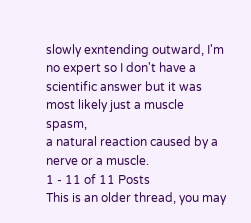slowly exntending outward, I'm no expert so I don't have a scientific answer but it was most likely just a muscle spasm,
a natural reaction caused by a nerve or a muscle.
1 - 11 of 11 Posts
This is an older thread, you may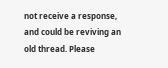not receive a response, and could be reviving an old thread. Please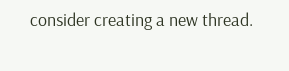consider creating a new thread.